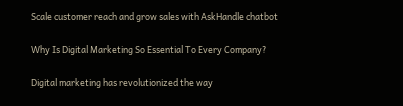Scale customer reach and grow sales with AskHandle chatbot

Why Is Digital Marketing So Essential To Every Company?

Digital marketing has revolutionized the way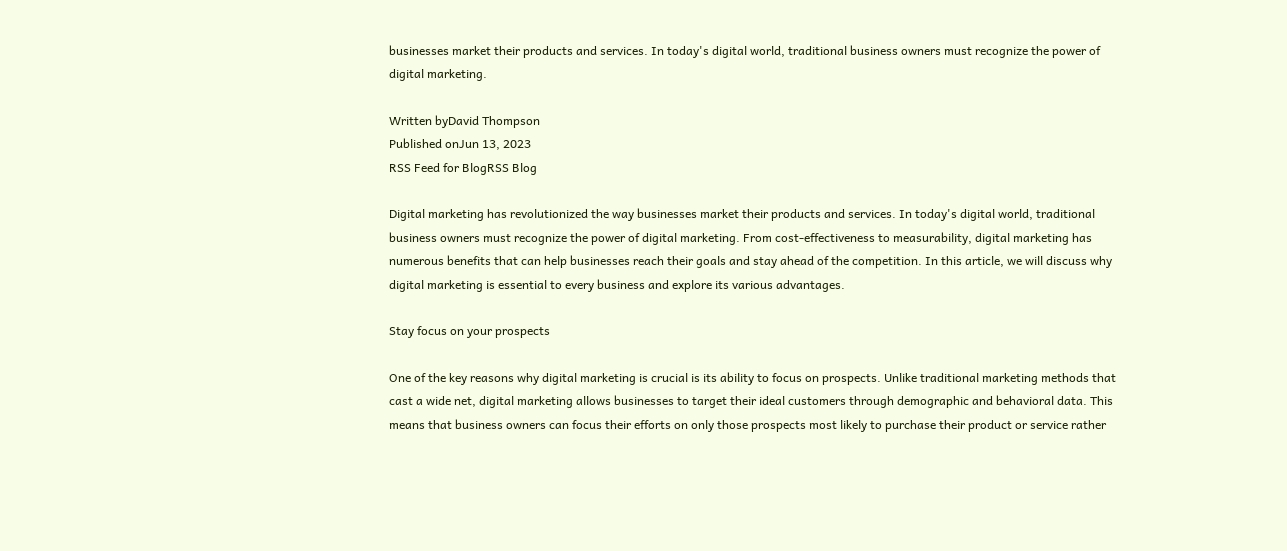businesses market their products and services. In today's digital world, traditional business owners must recognize the power of digital marketing.

Written byDavid Thompson
Published onJun 13, 2023
RSS Feed for BlogRSS Blog

Digital marketing has revolutionized the way businesses market their products and services. In today's digital world, traditional business owners must recognize the power of digital marketing. From cost-effectiveness to measurability, digital marketing has numerous benefits that can help businesses reach their goals and stay ahead of the competition. In this article, we will discuss why digital marketing is essential to every business and explore its various advantages.

Stay focus on your prospects

One of the key reasons why digital marketing is crucial is its ability to focus on prospects. Unlike traditional marketing methods that cast a wide net, digital marketing allows businesses to target their ideal customers through demographic and behavioral data. This means that business owners can focus their efforts on only those prospects most likely to purchase their product or service rather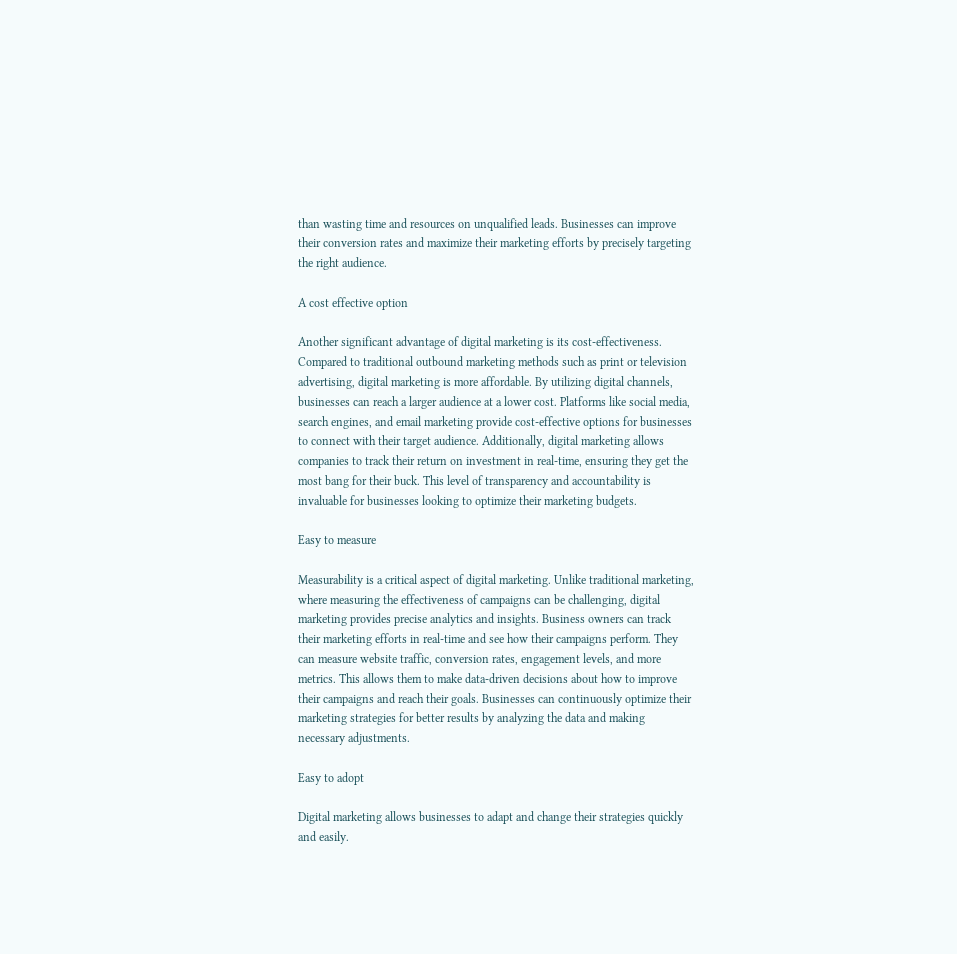than wasting time and resources on unqualified leads. Businesses can improve their conversion rates and maximize their marketing efforts by precisely targeting the right audience.

A cost effective option

Another significant advantage of digital marketing is its cost-effectiveness. Compared to traditional outbound marketing methods such as print or television advertising, digital marketing is more affordable. By utilizing digital channels, businesses can reach a larger audience at a lower cost. Platforms like social media, search engines, and email marketing provide cost-effective options for businesses to connect with their target audience. Additionally, digital marketing allows companies to track their return on investment in real-time, ensuring they get the most bang for their buck. This level of transparency and accountability is invaluable for businesses looking to optimize their marketing budgets.

Easy to measure

Measurability is a critical aspect of digital marketing. Unlike traditional marketing, where measuring the effectiveness of campaigns can be challenging, digital marketing provides precise analytics and insights. Business owners can track their marketing efforts in real-time and see how their campaigns perform. They can measure website traffic, conversion rates, engagement levels, and more metrics. This allows them to make data-driven decisions about how to improve their campaigns and reach their goals. Businesses can continuously optimize their marketing strategies for better results by analyzing the data and making necessary adjustments.

Easy to adopt

Digital marketing allows businesses to adapt and change their strategies quickly and easily.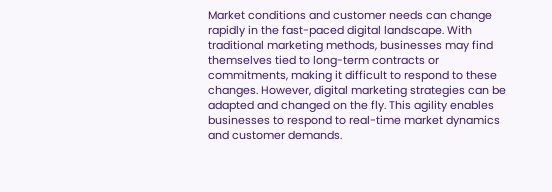Market conditions and customer needs can change rapidly in the fast-paced digital landscape. With traditional marketing methods, businesses may find themselves tied to long-term contracts or commitments, making it difficult to respond to these changes. However, digital marketing strategies can be adapted and changed on the fly. This agility enables businesses to respond to real-time market dynamics and customer demands.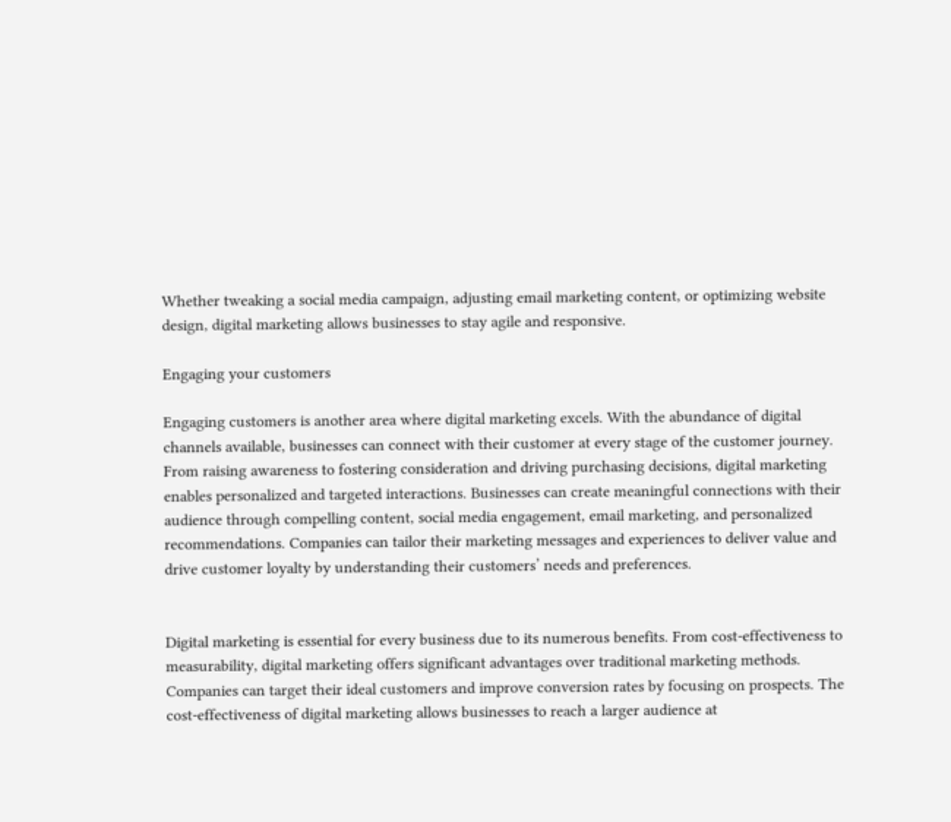Whether tweaking a social media campaign, adjusting email marketing content, or optimizing website design, digital marketing allows businesses to stay agile and responsive.

Engaging your customers

Engaging customers is another area where digital marketing excels. With the abundance of digital channels available, businesses can connect with their customer at every stage of the customer journey. From raising awareness to fostering consideration and driving purchasing decisions, digital marketing enables personalized and targeted interactions. Businesses can create meaningful connections with their audience through compelling content, social media engagement, email marketing, and personalized recommendations. Companies can tailor their marketing messages and experiences to deliver value and drive customer loyalty by understanding their customers’ needs and preferences.


Digital marketing is essential for every business due to its numerous benefits. From cost-effectiveness to measurability, digital marketing offers significant advantages over traditional marketing methods. Companies can target their ideal customers and improve conversion rates by focusing on prospects. The cost-effectiveness of digital marketing allows businesses to reach a larger audience at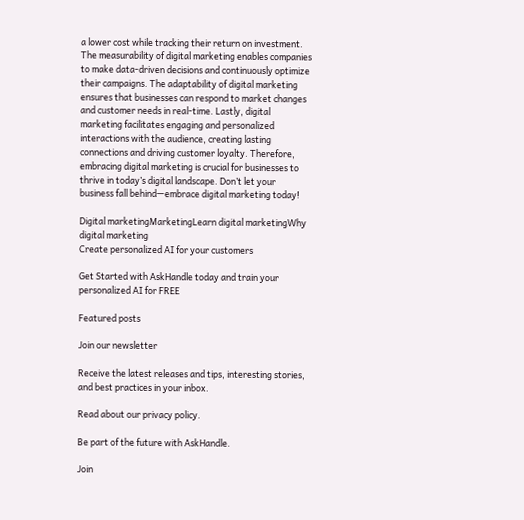a lower cost while tracking their return on investment. The measurability of digital marketing enables companies to make data-driven decisions and continuously optimize their campaigns. The adaptability of digital marketing ensures that businesses can respond to market changes and customer needs in real-time. Lastly, digital marketing facilitates engaging and personalized interactions with the audience, creating lasting connections and driving customer loyalty. Therefore, embracing digital marketing is crucial for businesses to thrive in today’s digital landscape. Don’t let your business fall behind—embrace digital marketing today!

Digital marketingMarketingLearn digital marketingWhy digital marketing
Create personalized AI for your customers

Get Started with AskHandle today and train your personalized AI for FREE

Featured posts

Join our newsletter

Receive the latest releases and tips, interesting stories, and best practices in your inbox.

Read about our privacy policy.

Be part of the future with AskHandle.

Join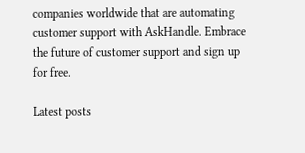companies worldwide that are automating customer support with AskHandle. Embrace the future of customer support and sign up for free.

Latest posts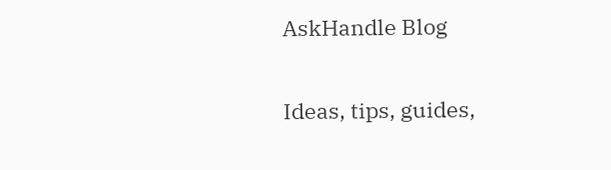AskHandle Blog

Ideas, tips, guides,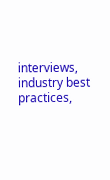interviews, industry best practices,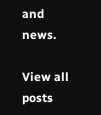and news.

View all posts